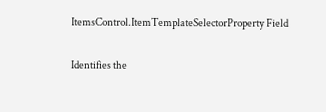ItemsControl.ItemTemplateSelectorProperty Field

Identifies the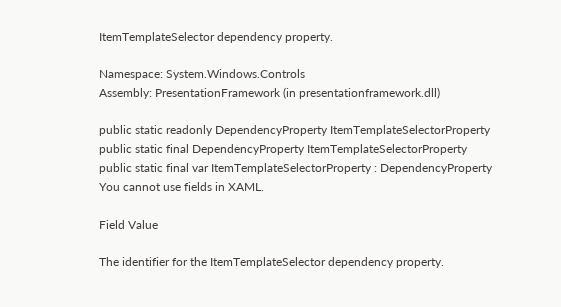ItemTemplateSelector dependency property.

Namespace: System.Windows.Controls
Assembly: PresentationFramework (in presentationframework.dll)

public static readonly DependencyProperty ItemTemplateSelectorProperty
public static final DependencyProperty ItemTemplateSelectorProperty
public static final var ItemTemplateSelectorProperty : DependencyProperty
You cannot use fields in XAML.

Field Value

The identifier for the ItemTemplateSelector dependency property.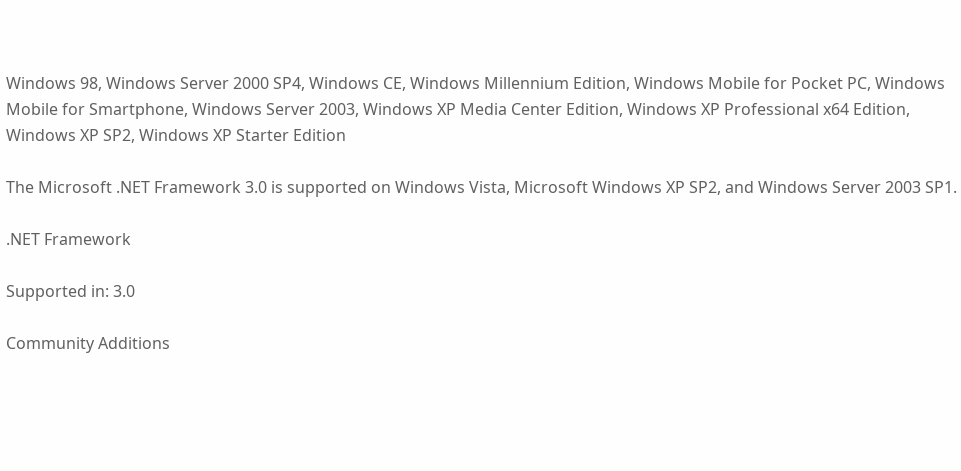Windows 98, Windows Server 2000 SP4, Windows CE, Windows Millennium Edition, Windows Mobile for Pocket PC, Windows Mobile for Smartphone, Windows Server 2003, Windows XP Media Center Edition, Windows XP Professional x64 Edition, Windows XP SP2, Windows XP Starter Edition

The Microsoft .NET Framework 3.0 is supported on Windows Vista, Microsoft Windows XP SP2, and Windows Server 2003 SP1.

.NET Framework

Supported in: 3.0

Community Additions